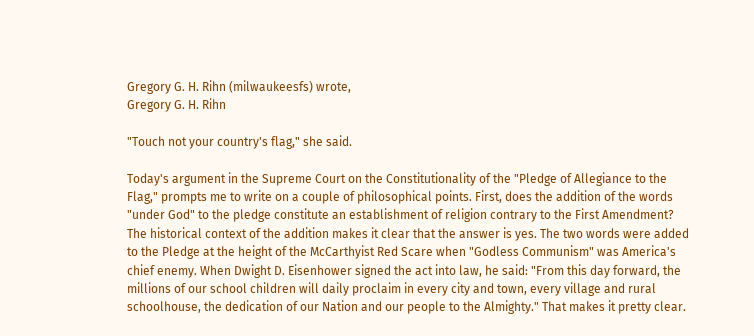Gregory G. H. Rihn (milwaukeesfs) wrote,
Gregory G. H. Rihn

"Touch not your country's flag," she said.

Today's argument in the Supreme Court on the Constitutionality of the "Pledge of Allegiance to the Flag," prompts me to write on a couple of philosophical points. First, does the addition of the words "under God" to the pledge constitute an establishment of religion contrary to the First Amendment? The historical context of the addition makes it clear that the answer is yes. The two words were added to the Pledge at the height of the McCarthyist Red Scare when "Godless Communism" was America's chief enemy. When Dwight D. Eisenhower signed the act into law, he said: "From this day forward, the millions of our school children will daily proclaim in every city and town, every village and rural schoolhouse, the dedication of our Nation and our people to the Almighty." That makes it pretty clear.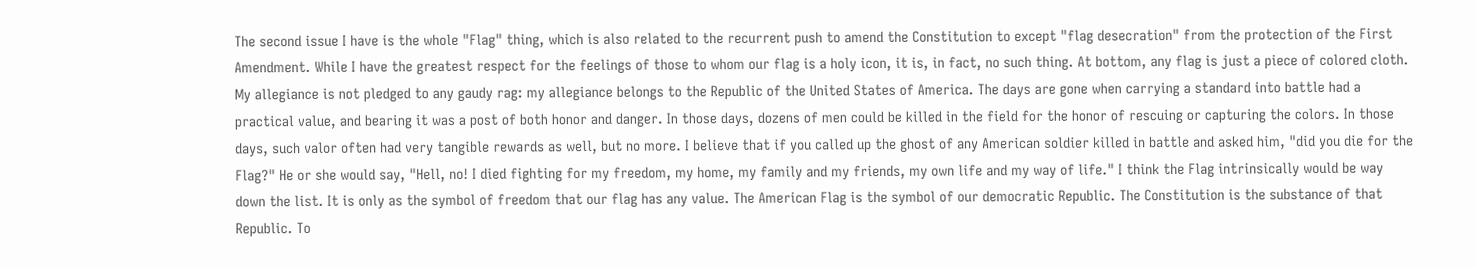The second issue I have is the whole "Flag" thing, which is also related to the recurrent push to amend the Constitution to except "flag desecration" from the protection of the First Amendment. While I have the greatest respect for the feelings of those to whom our flag is a holy icon, it is, in fact, no such thing. At bottom, any flag is just a piece of colored cloth. My allegiance is not pledged to any gaudy rag: my allegiance belongs to the Republic of the United States of America. The days are gone when carrying a standard into battle had a practical value, and bearing it was a post of both honor and danger. In those days, dozens of men could be killed in the field for the honor of rescuing or capturing the colors. In those days, such valor often had very tangible rewards as well, but no more. I believe that if you called up the ghost of any American soldier killed in battle and asked him, "did you die for the Flag?" He or she would say, "Hell, no! I died fighting for my freedom, my home, my family and my friends, my own life and my way of life." I think the Flag intrinsically would be way down the list. It is only as the symbol of freedom that our flag has any value. The American Flag is the symbol of our democratic Republic. The Constitution is the substance of that Republic. To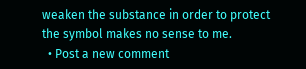weaken the substance in order to protect the symbol makes no sense to me.
  • Post a new comment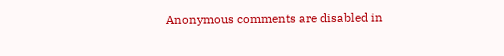Anonymous comments are disabled in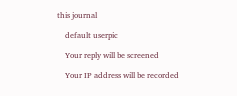this journal

    default userpic

    Your reply will be screened

    Your IP address will be recorded